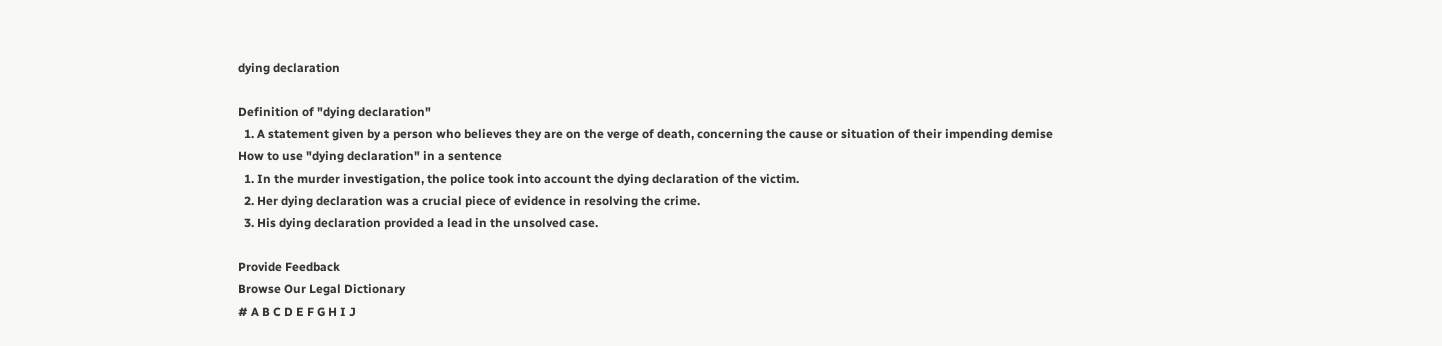dying declaration

Definition of "dying declaration"
  1. A statement given by a person who believes they are on the verge of death, concerning the cause or situation of their impending demise
How to use "dying declaration" in a sentence
  1. In the murder investigation, the police took into account the dying declaration of the victim.
  2. Her dying declaration was a crucial piece of evidence in resolving the crime.
  3. His dying declaration provided a lead in the unsolved case.

Provide Feedback
Browse Our Legal Dictionary
# A B C D E F G H I J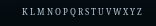K L M N O P Q R S T U V W X Y Z